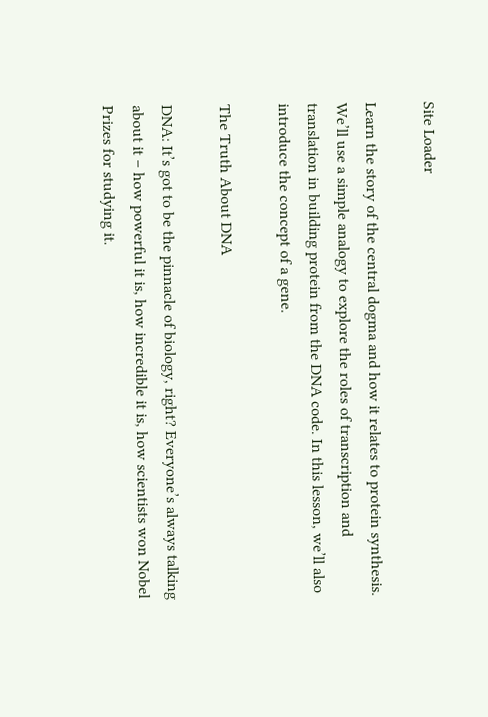Site Loader

Learn the story of the central dogma and how it relates to protein synthesis. We’ll use a simple analogy to explore the roles of transcription and translation in building protein from the DNA code. In this lesson, we’ll also introduce the concept of a gene.

The Truth About DNA

DNA: It’s got to be the pinnacle of biology, right? Everyone’s always talking about it – how powerful it is, how incredible it is, how scientists won Nobel Prizes for studying it.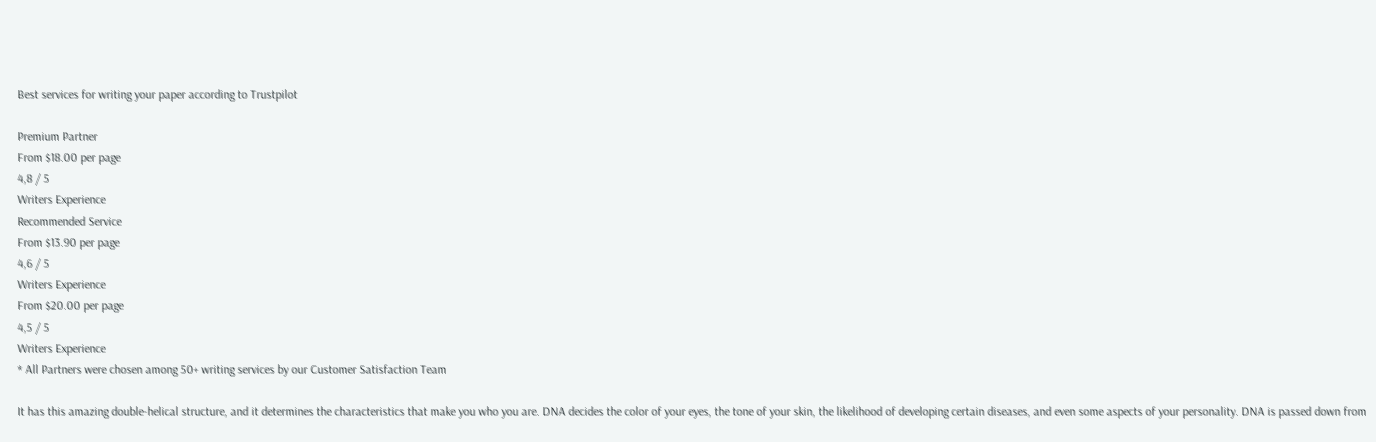Best services for writing your paper according to Trustpilot

Premium Partner
From $18.00 per page
4,8 / 5
Writers Experience
Recommended Service
From $13.90 per page
4,6 / 5
Writers Experience
From $20.00 per page
4,5 / 5
Writers Experience
* All Partners were chosen among 50+ writing services by our Customer Satisfaction Team

It has this amazing double-helical structure, and it determines the characteristics that make you who you are. DNA decides the color of your eyes, the tone of your skin, the likelihood of developing certain diseases, and even some aspects of your personality. DNA is passed down from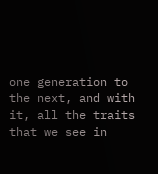one generation to the next, and with it, all the traits that we see in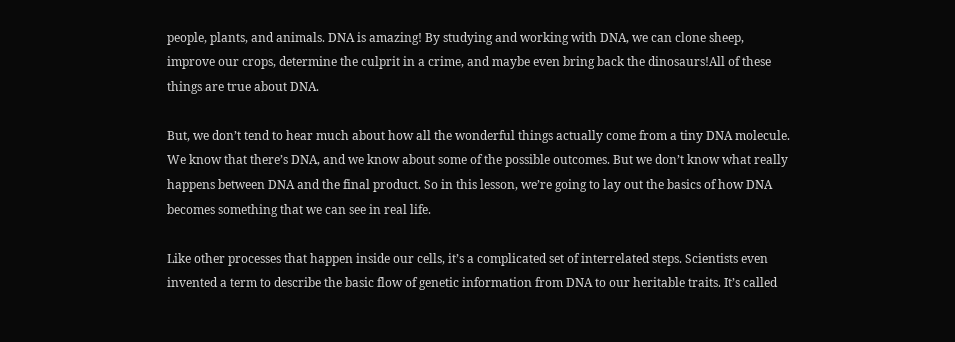people, plants, and animals. DNA is amazing! By studying and working with DNA, we can clone sheep, improve our crops, determine the culprit in a crime, and maybe even bring back the dinosaurs!All of these things are true about DNA.

But, we don’t tend to hear much about how all the wonderful things actually come from a tiny DNA molecule. We know that there’s DNA, and we know about some of the possible outcomes. But we don’t know what really happens between DNA and the final product. So in this lesson, we’re going to lay out the basics of how DNA becomes something that we can see in real life.

Like other processes that happen inside our cells, it’s a complicated set of interrelated steps. Scientists even invented a term to describe the basic flow of genetic information from DNA to our heritable traits. It’s called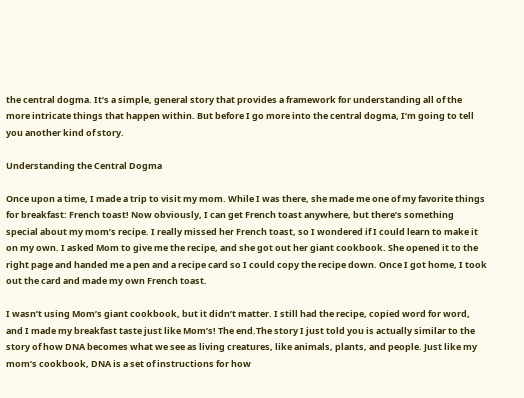the central dogma. It’s a simple, general story that provides a framework for understanding all of the more intricate things that happen within. But before I go more into the central dogma, I’m going to tell you another kind of story.

Understanding the Central Dogma

Once upon a time, I made a trip to visit my mom. While I was there, she made me one of my favorite things for breakfast: French toast! Now obviously, I can get French toast anywhere, but there’s something special about my mom’s recipe. I really missed her French toast, so I wondered if I could learn to make it on my own. I asked Mom to give me the recipe, and she got out her giant cookbook. She opened it to the right page and handed me a pen and a recipe card so I could copy the recipe down. Once I got home, I took out the card and made my own French toast.

I wasn’t using Mom’s giant cookbook, but it didn’t matter. I still had the recipe, copied word for word, and I made my breakfast taste just like Mom’s! The end.The story I just told you is actually similar to the story of how DNA becomes what we see as living creatures, like animals, plants, and people. Just like my mom’s cookbook, DNA is a set of instructions for how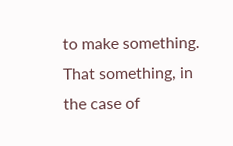to make something. That something, in the case of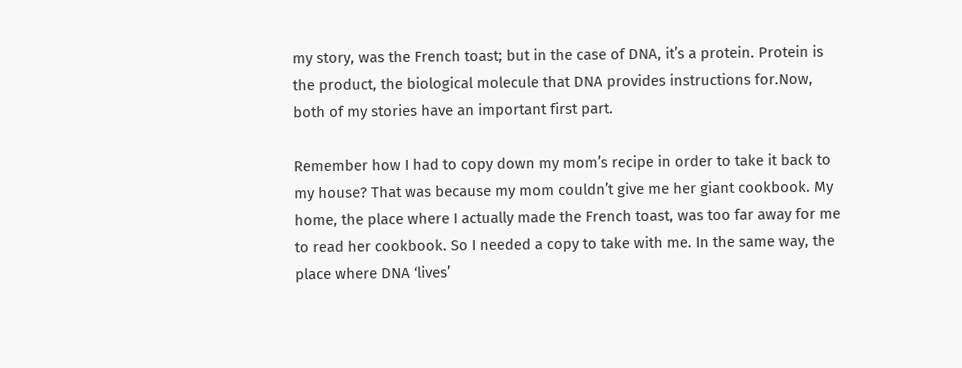my story, was the French toast; but in the case of DNA, it’s a protein. Protein is the product, the biological molecule that DNA provides instructions for.Now, both of my stories have an important first part.

Remember how I had to copy down my mom’s recipe in order to take it back to my house? That was because my mom couldn’t give me her giant cookbook. My home, the place where I actually made the French toast, was too far away for me to read her cookbook. So I needed a copy to take with me. In the same way, the place where DNA ‘lives’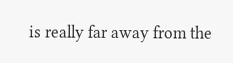is really far away from the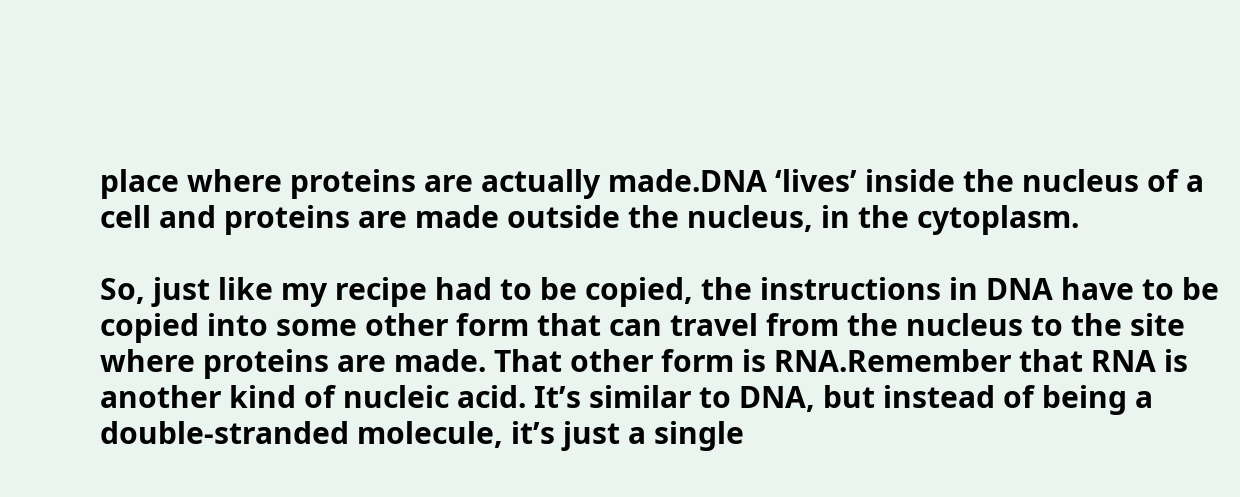place where proteins are actually made.DNA ‘lives’ inside the nucleus of a cell and proteins are made outside the nucleus, in the cytoplasm.

So, just like my recipe had to be copied, the instructions in DNA have to be copied into some other form that can travel from the nucleus to the site where proteins are made. That other form is RNA.Remember that RNA is another kind of nucleic acid. It’s similar to DNA, but instead of being a double-stranded molecule, it’s just a single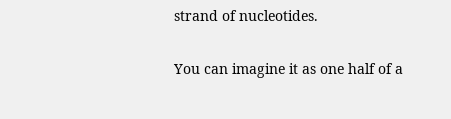strand of nucleotides.

You can imagine it as one half of a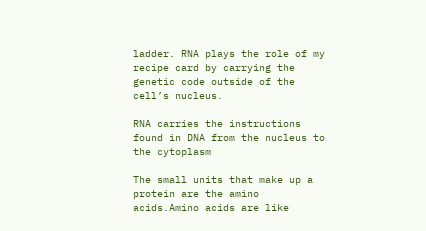ladder. RNA plays the role of my recipe card by carrying the genetic code outside of the cell’s nucleus.

RNA carries the instructions found in DNA from the nucleus to the cytoplasm

The small units that make up a protein are the amino acids.Amino acids are like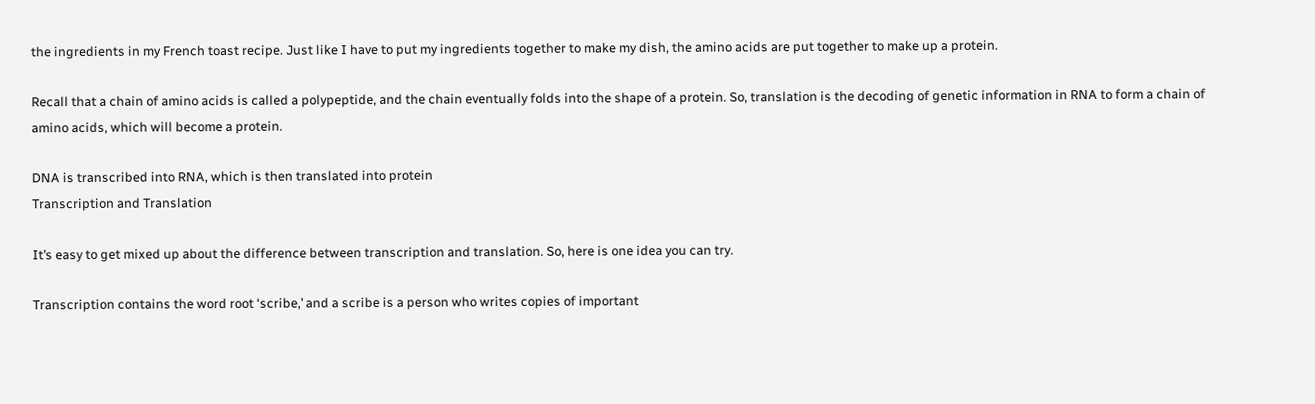the ingredients in my French toast recipe. Just like I have to put my ingredients together to make my dish, the amino acids are put together to make up a protein.

Recall that a chain of amino acids is called a polypeptide, and the chain eventually folds into the shape of a protein. So, translation is the decoding of genetic information in RNA to form a chain of amino acids, which will become a protein.

DNA is transcribed into RNA, which is then translated into protein
Transcription and Translation

It’s easy to get mixed up about the difference between transcription and translation. So, here is one idea you can try.

Transcription contains the word root ‘scribe,’ and a scribe is a person who writes copies of important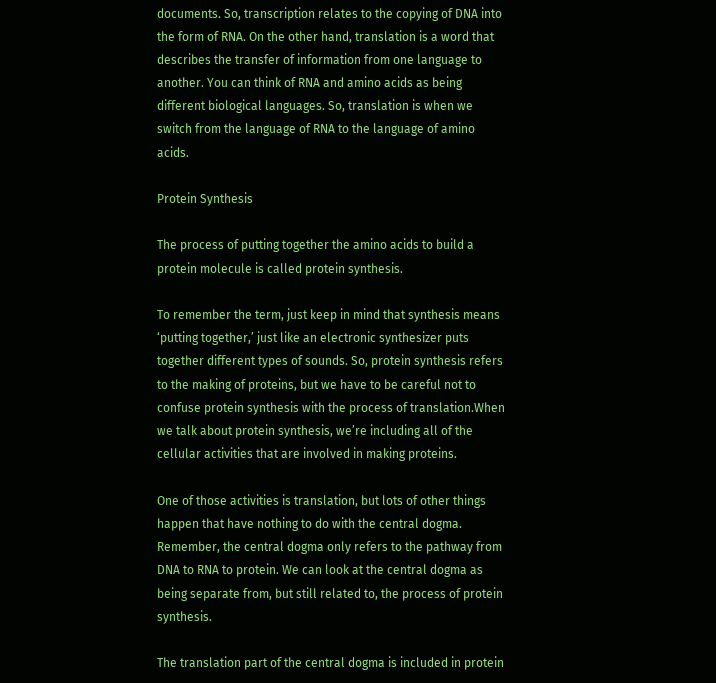documents. So, transcription relates to the copying of DNA into the form of RNA. On the other hand, translation is a word that describes the transfer of information from one language to another. You can think of RNA and amino acids as being different biological languages. So, translation is when we switch from the language of RNA to the language of amino acids.

Protein Synthesis

The process of putting together the amino acids to build a protein molecule is called protein synthesis.

To remember the term, just keep in mind that synthesis means ‘putting together,’ just like an electronic synthesizer puts together different types of sounds. So, protein synthesis refers to the making of proteins, but we have to be careful not to confuse protein synthesis with the process of translation.When we talk about protein synthesis, we’re including all of the cellular activities that are involved in making proteins.

One of those activities is translation, but lots of other things happen that have nothing to do with the central dogma. Remember, the central dogma only refers to the pathway from DNA to RNA to protein. We can look at the central dogma as being separate from, but still related to, the process of protein synthesis.

The translation part of the central dogma is included in protein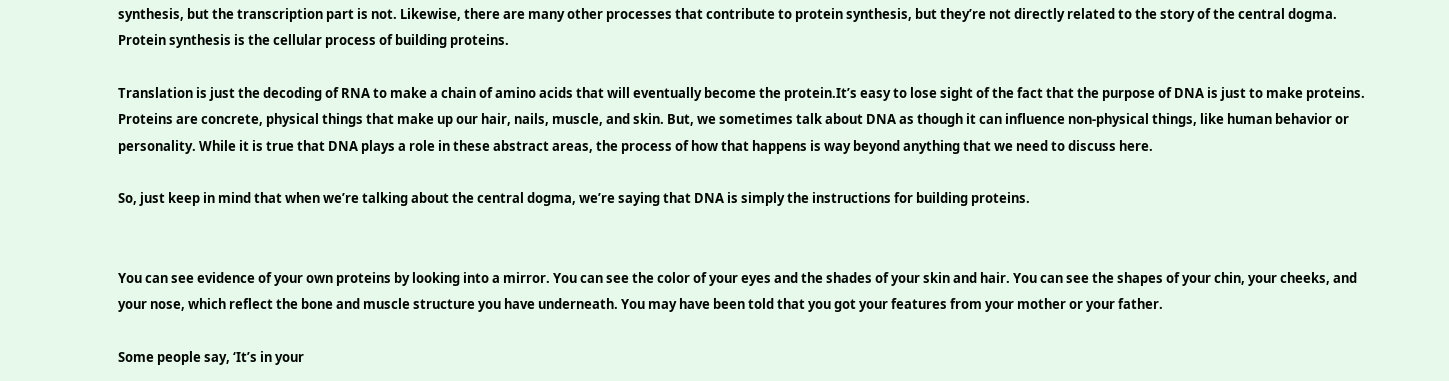synthesis, but the transcription part is not. Likewise, there are many other processes that contribute to protein synthesis, but they’re not directly related to the story of the central dogma. Protein synthesis is the cellular process of building proteins.

Translation is just the decoding of RNA to make a chain of amino acids that will eventually become the protein.It’s easy to lose sight of the fact that the purpose of DNA is just to make proteins. Proteins are concrete, physical things that make up our hair, nails, muscle, and skin. But, we sometimes talk about DNA as though it can influence non-physical things, like human behavior or personality. While it is true that DNA plays a role in these abstract areas, the process of how that happens is way beyond anything that we need to discuss here.

So, just keep in mind that when we’re talking about the central dogma, we’re saying that DNA is simply the instructions for building proteins.


You can see evidence of your own proteins by looking into a mirror. You can see the color of your eyes and the shades of your skin and hair. You can see the shapes of your chin, your cheeks, and your nose, which reflect the bone and muscle structure you have underneath. You may have been told that you got your features from your mother or your father.

Some people say, ‘It’s in your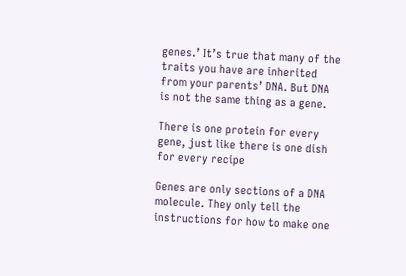genes.’ It’s true that many of the traits you have are inherited from your parents’ DNA. But DNA is not the same thing as a gene.

There is one protein for every gene, just like there is one dish for every recipe

Genes are only sections of a DNA molecule. They only tell the instructions for how to make one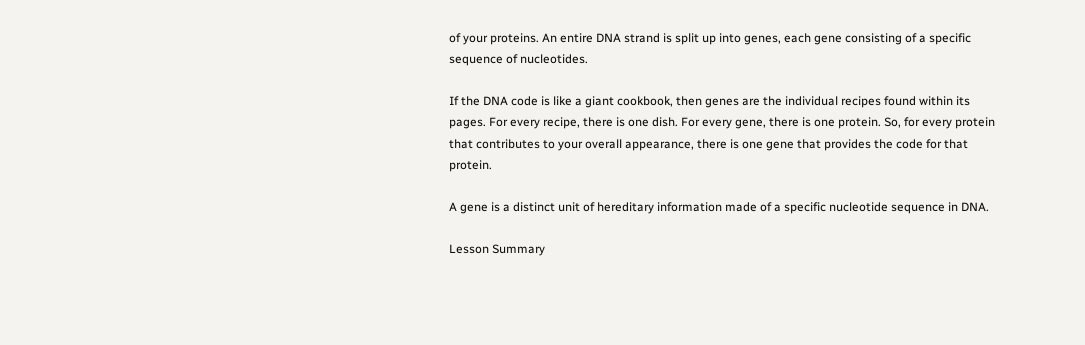of your proteins. An entire DNA strand is split up into genes, each gene consisting of a specific sequence of nucleotides.

If the DNA code is like a giant cookbook, then genes are the individual recipes found within its pages. For every recipe, there is one dish. For every gene, there is one protein. So, for every protein that contributes to your overall appearance, there is one gene that provides the code for that protein.

A gene is a distinct unit of hereditary information made of a specific nucleotide sequence in DNA.

Lesson Summary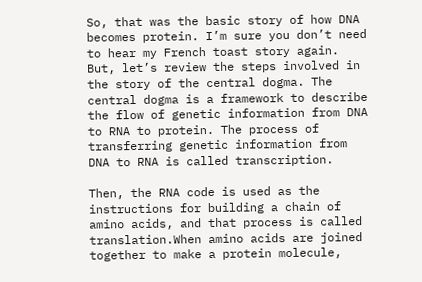So, that was the basic story of how DNA becomes protein. I’m sure you don’t need to hear my French toast story again. But, let’s review the steps involved in the story of the central dogma. The central dogma is a framework to describe the flow of genetic information from DNA to RNA to protein. The process of transferring genetic information from DNA to RNA is called transcription.

Then, the RNA code is used as the instructions for building a chain of amino acids, and that process is called translation.When amino acids are joined together to make a protein molecule,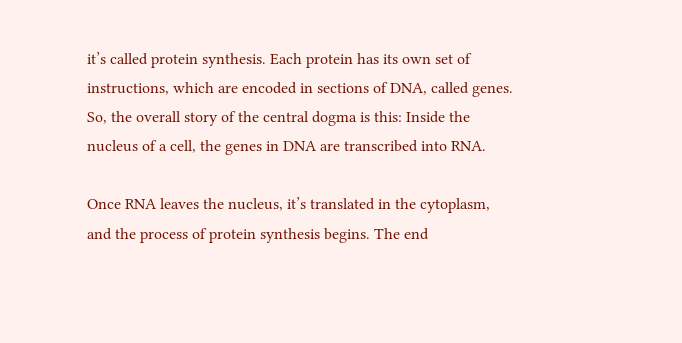it’s called protein synthesis. Each protein has its own set of instructions, which are encoded in sections of DNA, called genes. So, the overall story of the central dogma is this: Inside the nucleus of a cell, the genes in DNA are transcribed into RNA.

Once RNA leaves the nucleus, it’s translated in the cytoplasm, and the process of protein synthesis begins. The end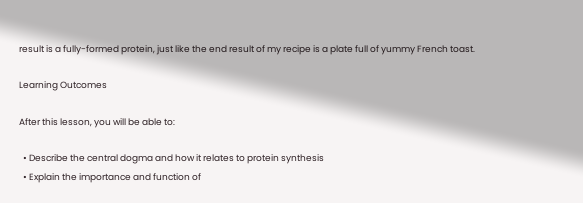result is a fully-formed protein, just like the end result of my recipe is a plate full of yummy French toast.

Learning Outcomes

After this lesson, you will be able to:

  • Describe the central dogma and how it relates to protein synthesis
  • Explain the importance and function of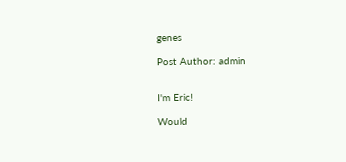genes

Post Author: admin


I'm Eric!

Would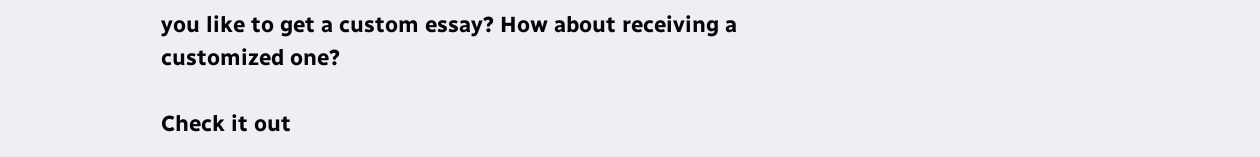you like to get a custom essay? How about receiving a customized one?

Check it out